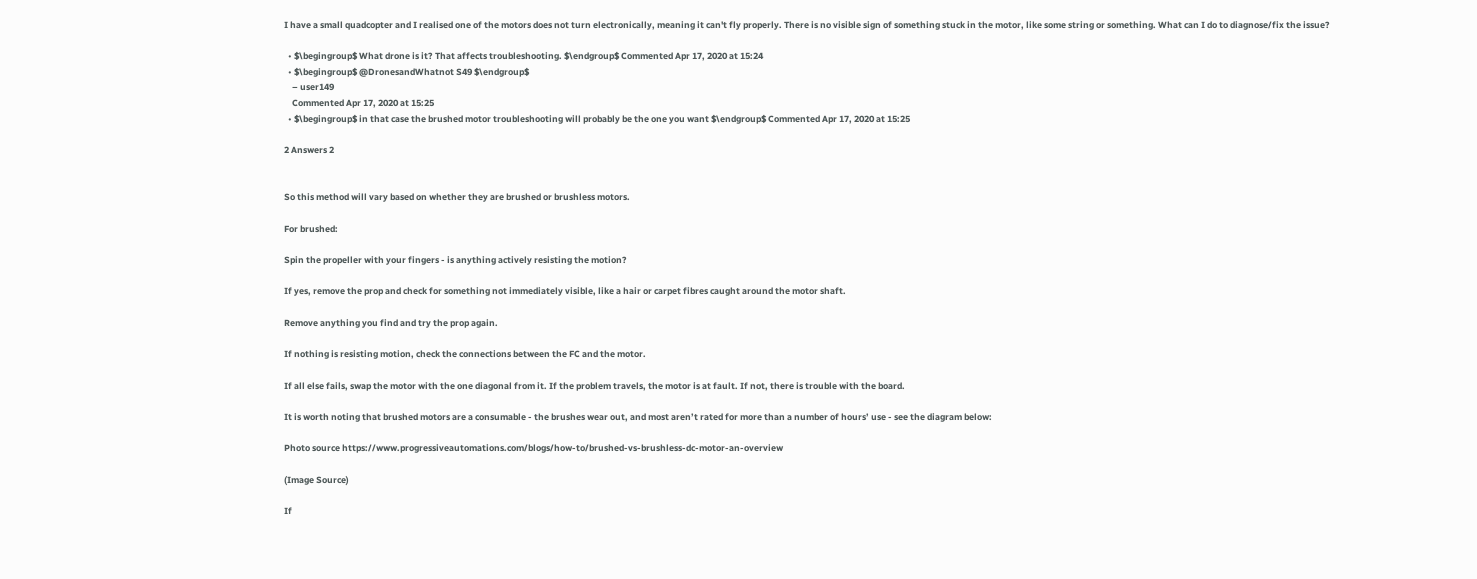I have a small quadcopter and I realised one of the motors does not turn electronically, meaning it can't fly properly. There is no visible sign of something stuck in the motor, like some string or something. What can I do to diagnose/fix the issue?

  • $\begingroup$ What drone is it? That affects troubleshooting. $\endgroup$ Commented Apr 17, 2020 at 15:24
  • $\begingroup$ @DronesandWhatnot S49 $\endgroup$
    – user149
    Commented Apr 17, 2020 at 15:25
  • $\begingroup$ in that case the brushed motor troubleshooting will probably be the one you want $\endgroup$ Commented Apr 17, 2020 at 15:25

2 Answers 2


So this method will vary based on whether they are brushed or brushless motors.

For brushed:

Spin the propeller with your fingers - is anything actively resisting the motion?

If yes, remove the prop and check for something not immediately visible, like a hair or carpet fibres caught around the motor shaft.

Remove anything you find and try the prop again.

If nothing is resisting motion, check the connections between the FC and the motor.

If all else fails, swap the motor with the one diagonal from it. If the problem travels, the motor is at fault. If not, there is trouble with the board.

It is worth noting that brushed motors are a consumable - the brushes wear out, and most aren’t rated for more than a number of hours’ use - see the diagram below:

Photo source https://www.progressiveautomations.com/blogs/how-to/brushed-vs-brushless-dc-motor-an-overview

(Image Source)

If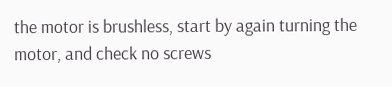the motor is brushless, start by again turning the motor, and check no screws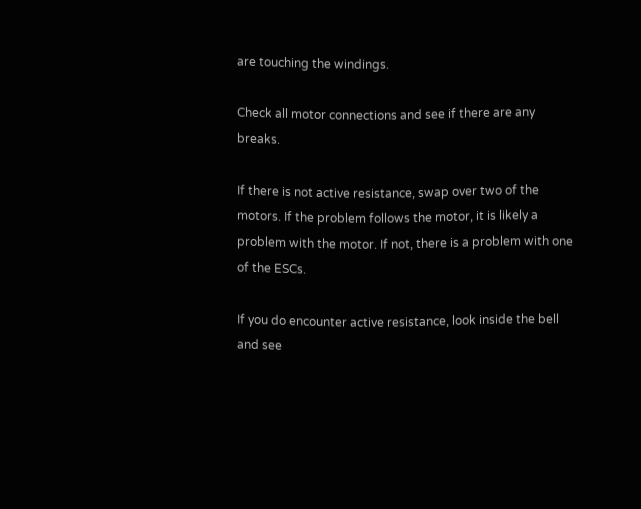are touching the windings.

Check all motor connections and see if there are any breaks.

If there is not active resistance, swap over two of the motors. If the problem follows the motor, it is likely a problem with the motor. If not, there is a problem with one of the ESCs.

If you do encounter active resistance, look inside the bell and see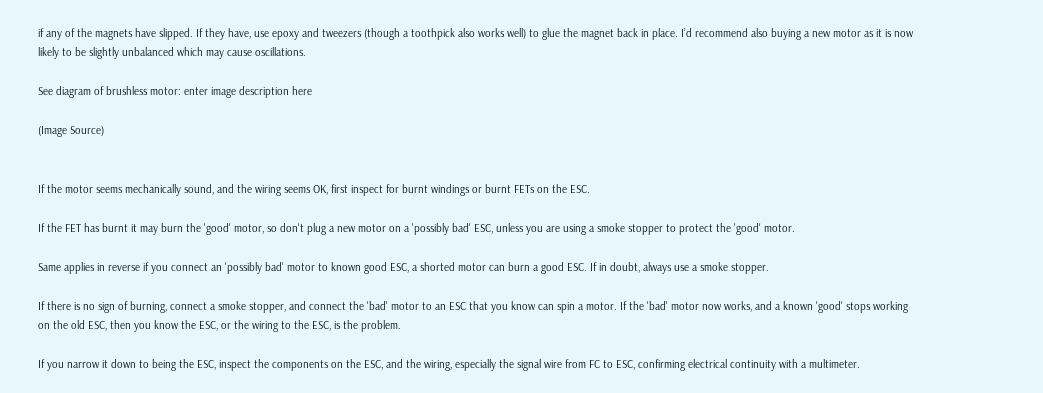if any of the magnets have slipped. If they have, use epoxy and tweezers (though a toothpick also works well) to glue the magnet back in place. I’d recommend also buying a new motor as it is now likely to be slightly unbalanced which may cause oscillations.

See diagram of brushless motor: enter image description here

(Image Source)


If the motor seems mechanically sound, and the wiring seems OK, first inspect for burnt windings or burnt FETs on the ESC.

If the FET has burnt it may burn the 'good' motor, so don't plug a new motor on a 'possibly bad' ESC, unless you are using a smoke stopper to protect the 'good' motor.

Same applies in reverse if you connect an 'possibly bad' motor to known good ESC, a shorted motor can burn a good ESC. If in doubt, always use a smoke stopper.

If there is no sign of burning, connect a smoke stopper, and connect the 'bad' motor to an ESC that you know can spin a motor. If the 'bad' motor now works, and a known 'good' stops working on the old ESC, then you know the ESC, or the wiring to the ESC, is the problem.

If you narrow it down to being the ESC, inspect the components on the ESC, and the wiring, especially the signal wire from FC to ESC, confirming electrical continuity with a multimeter.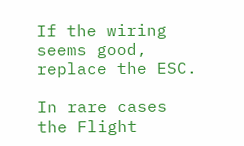If the wiring seems good, replace the ESC.

In rare cases the Flight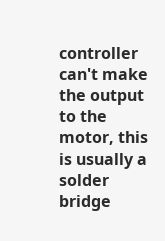controller can't make the output to the motor, this is usually a solder bridge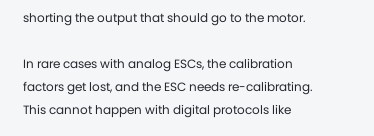shorting the output that should go to the motor.

In rare cases with analog ESCs, the calibration factors get lost, and the ESC needs re-calibrating. This cannot happen with digital protocols like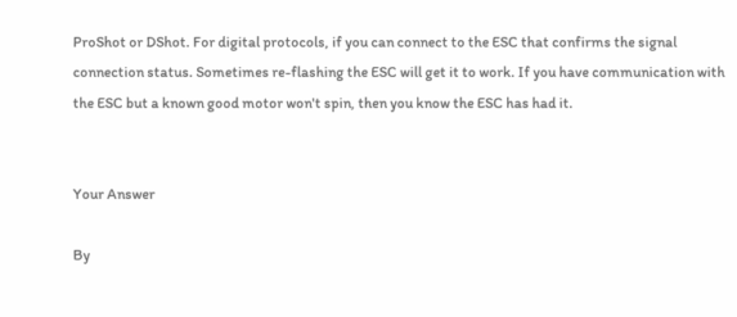ProShot or DShot. For digital protocols, if you can connect to the ESC that confirms the signal connection status. Sometimes re-flashing the ESC will get it to work. If you have communication with the ESC but a known good motor won't spin, then you know the ESC has had it.


Your Answer

By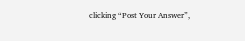clicking “Post Your Answer”,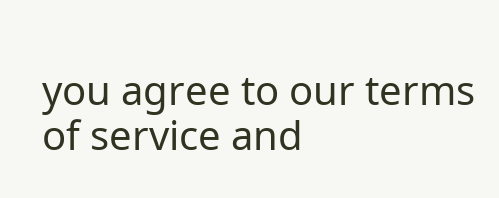you agree to our terms of service and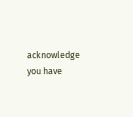acknowledge you have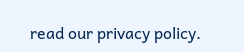read our privacy policy.